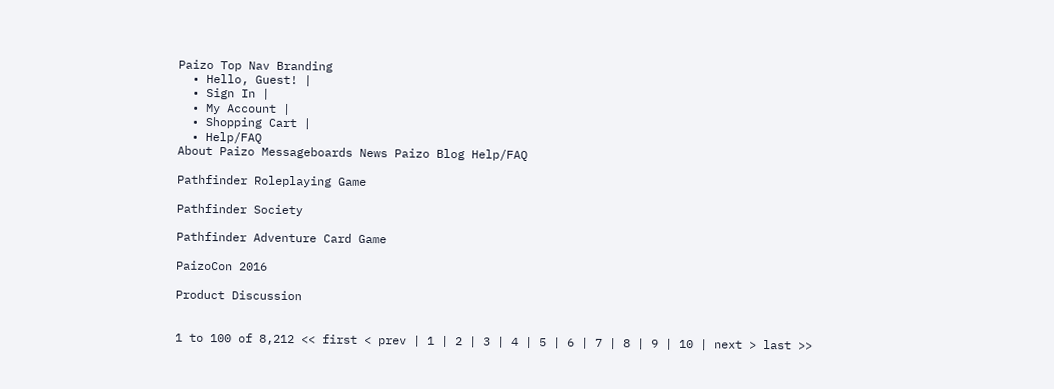Paizo Top Nav Branding
  • Hello, Guest! |
  • Sign In |
  • My Account |
  • Shopping Cart |
  • Help/FAQ
About Paizo Messageboards News Paizo Blog Help/FAQ

Pathfinder Roleplaying Game

Pathfinder Society

Pathfinder Adventure Card Game

PaizoCon 2016

Product Discussion


1 to 100 of 8,212 << first < prev | 1 | 2 | 3 | 4 | 5 | 6 | 7 | 8 | 9 | 10 | next > last >>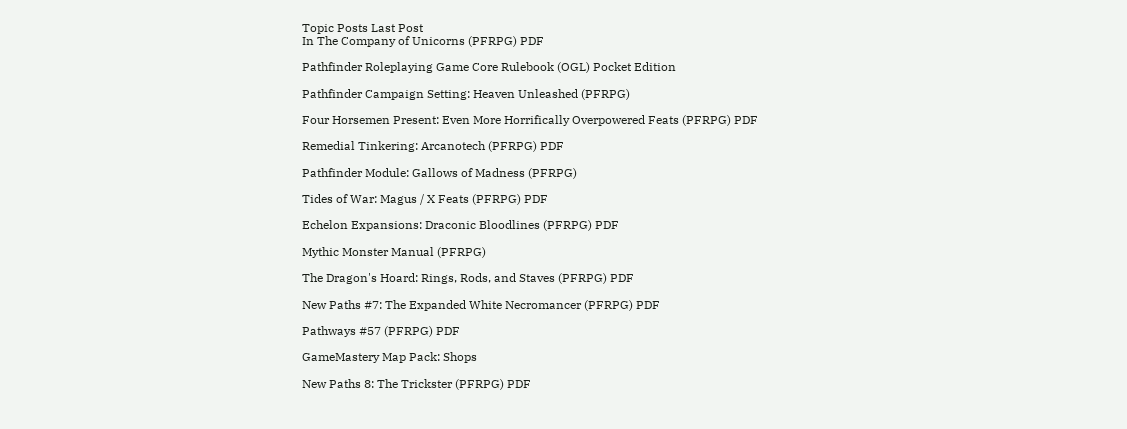Topic Posts Last Post
In The Company of Unicorns (PFRPG) PDF

Pathfinder Roleplaying Game Core Rulebook (OGL) Pocket Edition

Pathfinder Campaign Setting: Heaven Unleashed (PFRPG)

Four Horsemen Present: Even More Horrifically Overpowered Feats (PFRPG) PDF

Remedial Tinkering: Arcanotech (PFRPG) PDF

Pathfinder Module: Gallows of Madness (PFRPG)

Tides of War: Magus / X Feats (PFRPG) PDF

Echelon Expansions: Draconic Bloodlines (PFRPG) PDF

Mythic Monster Manual (PFRPG)

The Dragon's Hoard: Rings, Rods, and Staves (PFRPG) PDF

New Paths #7: The Expanded White Necromancer (PFRPG) PDF

Pathways #57 (PFRPG) PDF

GameMastery Map Pack: Shops

New Paths 8: The Trickster (PFRPG) PDF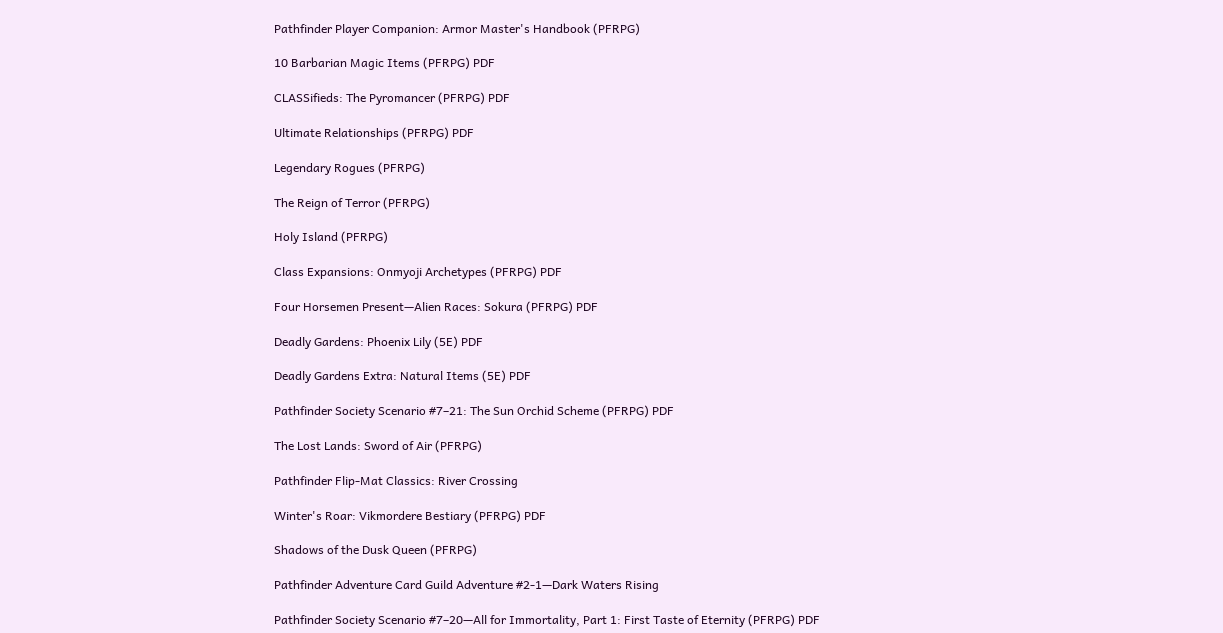Pathfinder Player Companion: Armor Master's Handbook (PFRPG)

10 Barbarian Magic Items (PFRPG) PDF

CLASSifieds: The Pyromancer (PFRPG) PDF

Ultimate Relationships (PFRPG) PDF

Legendary Rogues (PFRPG)

The Reign of Terror (PFRPG)

Holy Island (PFRPG)

Class Expansions: Onmyoji Archetypes (PFRPG) PDF

Four Horsemen Present—Alien Races: Sokura (PFRPG) PDF

Deadly Gardens: Phoenix Lily (5E) PDF

Deadly Gardens Extra: Natural Items (5E) PDF

Pathfinder Society Scenario #7–21: The Sun Orchid Scheme (PFRPG) PDF

The Lost Lands: Sword of Air (PFRPG)

Pathfinder Flip-Mat Classics: River Crossing

Winter's Roar: Vikmordere Bestiary (PFRPG) PDF

Shadows of the Dusk Queen (PFRPG)

Pathfinder Adventure Card Guild Adventure #2-1—Dark Waters Rising

Pathfinder Society Scenario #7–20—All for Immortality, Part 1: First Taste of Eternity (PFRPG) PDF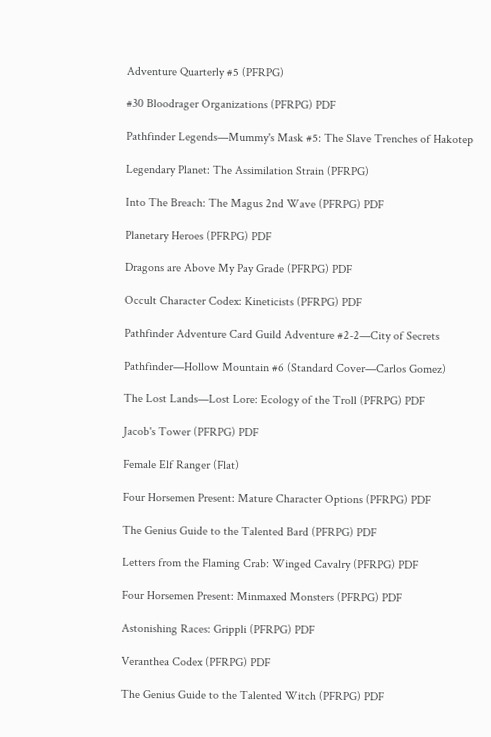Adventure Quarterly #5 (PFRPG)

#30 Bloodrager Organizations (PFRPG) PDF

Pathfinder Legends—Mummy's Mask #5: The Slave Trenches of Hakotep

Legendary Planet: The Assimilation Strain (PFRPG)

Into The Breach: The Magus 2nd Wave (PFRPG) PDF

Planetary Heroes (PFRPG) PDF

Dragons are Above My Pay Grade (PFRPG) PDF

Occult Character Codex: Kineticists (PFRPG) PDF

Pathfinder Adventure Card Guild Adventure #2-2—City of Secrets

Pathfinder—Hollow Mountain #6 (Standard Cover—Carlos Gomez)

The Lost Lands—Lost Lore: Ecology of the Troll (PFRPG) PDF

Jacob's Tower (PFRPG) PDF

Female Elf Ranger (Flat)

Four Horsemen Present: Mature Character Options (PFRPG) PDF

The Genius Guide to the Talented Bard (PFRPG) PDF

Letters from the Flaming Crab: Winged Cavalry (PFRPG) PDF

Four Horsemen Present: Minmaxed Monsters (PFRPG) PDF

Astonishing Races: Grippli (PFRPG) PDF

Veranthea Codex (PFRPG) PDF

The Genius Guide to the Talented Witch (PFRPG) PDF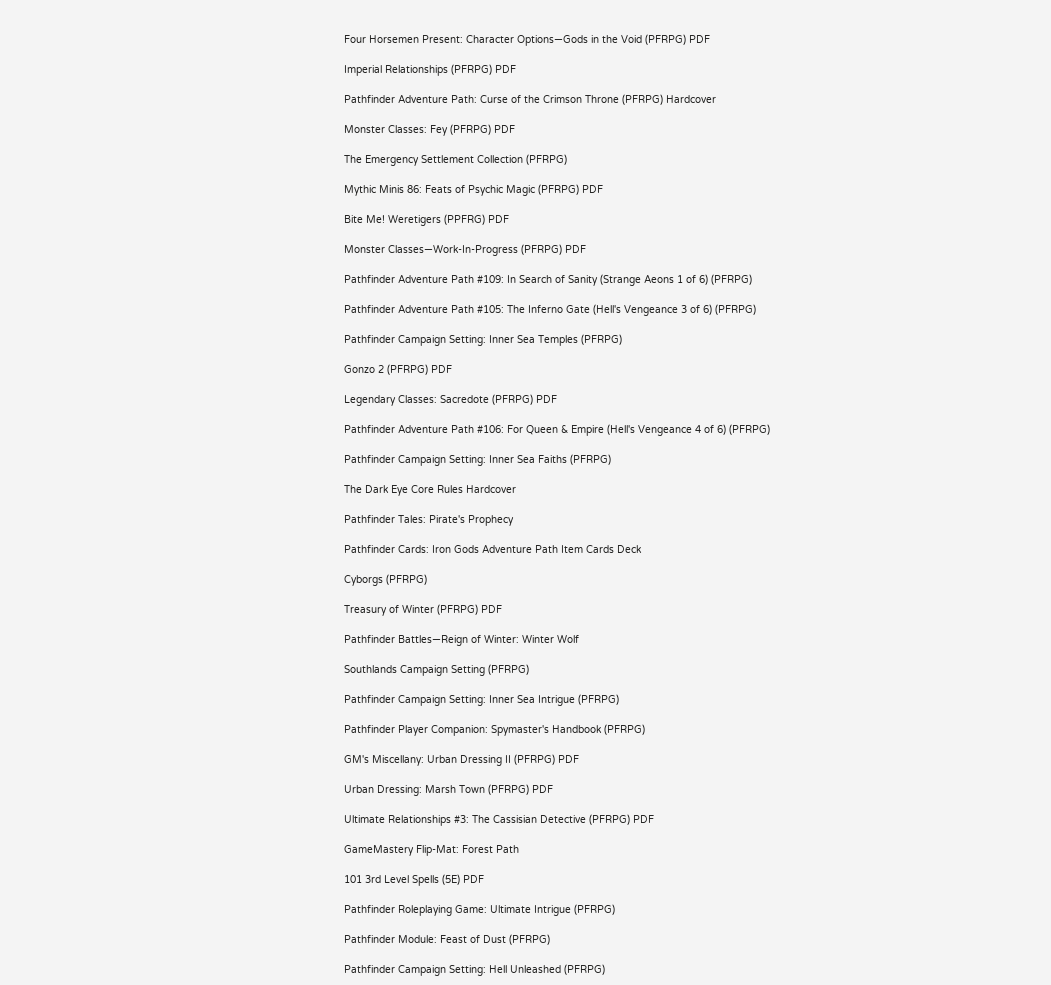Four Horsemen Present: Character Options—Gods in the Void (PFRPG) PDF

Imperial Relationships (PFRPG) PDF

Pathfinder Adventure Path: Curse of the Crimson Throne (PFRPG) Hardcover

Monster Classes: Fey (PFRPG) PDF

The Emergency Settlement Collection (PFRPG)

Mythic Minis 86: Feats of Psychic Magic (PFRPG) PDF

Bite Me! Weretigers (PPFRG) PDF

Monster Classes—Work-In-Progress (PFRPG) PDF

Pathfinder Adventure Path #109: In Search of Sanity (Strange Aeons 1 of 6) (PFRPG)

Pathfinder Adventure Path #105: The Inferno Gate (Hell's Vengeance 3 of 6) (PFRPG)

Pathfinder Campaign Setting: Inner Sea Temples (PFRPG)

Gonzo 2 (PFRPG) PDF

Legendary Classes: Sacredote (PFRPG) PDF

Pathfinder Adventure Path #106: For Queen & Empire (Hell's Vengeance 4 of 6) (PFRPG)

Pathfinder Campaign Setting: Inner Sea Faiths (PFRPG)

The Dark Eye Core Rules Hardcover

Pathfinder Tales: Pirate's Prophecy

Pathfinder Cards: Iron Gods Adventure Path Item Cards Deck

Cyborgs (PFRPG)

Treasury of Winter (PFRPG) PDF

Pathfinder Battles—Reign of Winter: Winter Wolf

Southlands Campaign Setting (PFRPG)

Pathfinder Campaign Setting: Inner Sea Intrigue (PFRPG)

Pathfinder Player Companion: Spymaster's Handbook (PFRPG)

GM's Miscellany: Urban Dressing II (PFRPG) PDF

Urban Dressing: Marsh Town (PFRPG) PDF

Ultimate Relationships #3: The Cassisian Detective (PFRPG) PDF

GameMastery Flip-Mat: Forest Path

101 3rd Level Spells (5E) PDF

Pathfinder Roleplaying Game: Ultimate Intrigue (PFRPG)

Pathfinder Module: Feast of Dust (PFRPG)

Pathfinder Campaign Setting: Hell Unleashed (PFRPG)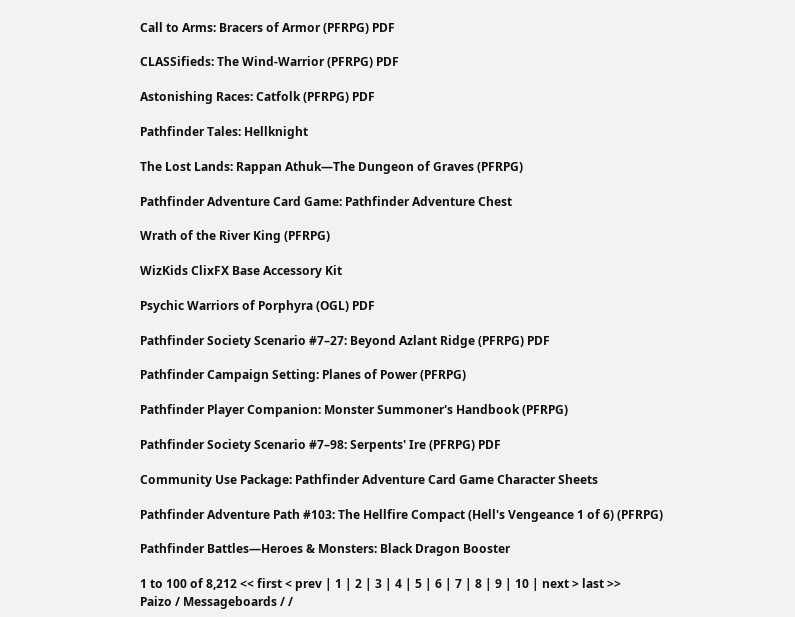Call to Arms: Bracers of Armor (PFRPG) PDF

CLASSifieds: The Wind-Warrior (PFRPG) PDF

Astonishing Races: Catfolk (PFRPG) PDF

Pathfinder Tales: Hellknight

The Lost Lands: Rappan Athuk—The Dungeon of Graves (PFRPG)

Pathfinder Adventure Card Game: Pathfinder Adventure Chest

Wrath of the River King (PFRPG)

WizKids ClixFX Base Accessory Kit

Psychic Warriors of Porphyra (OGL) PDF

Pathfinder Society Scenario #7–27: Beyond Azlant Ridge (PFRPG) PDF

Pathfinder Campaign Setting: Planes of Power (PFRPG)

Pathfinder Player Companion: Monster Summoner's Handbook (PFRPG)

Pathfinder Society Scenario #7–98: Serpents' Ire (PFRPG) PDF

Community Use Package: Pathfinder Adventure Card Game Character Sheets

Pathfinder Adventure Path #103: The Hellfire Compact (Hell's Vengeance 1 of 6) (PFRPG)

Pathfinder Battles—Heroes & Monsters: Black Dragon Booster

1 to 100 of 8,212 << first < prev | 1 | 2 | 3 | 4 | 5 | 6 | 7 | 8 | 9 | 10 | next > last >>
Paizo / Messageboards / /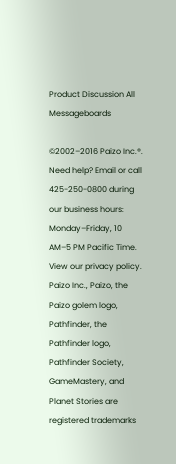Product Discussion All Messageboards

©2002–2016 Paizo Inc.®. Need help? Email or call 425-250-0800 during our business hours: Monday–Friday, 10 AM–5 PM Pacific Time. View our privacy policy. Paizo Inc., Paizo, the Paizo golem logo, Pathfinder, the Pathfinder logo, Pathfinder Society, GameMastery, and Planet Stories are registered trademarks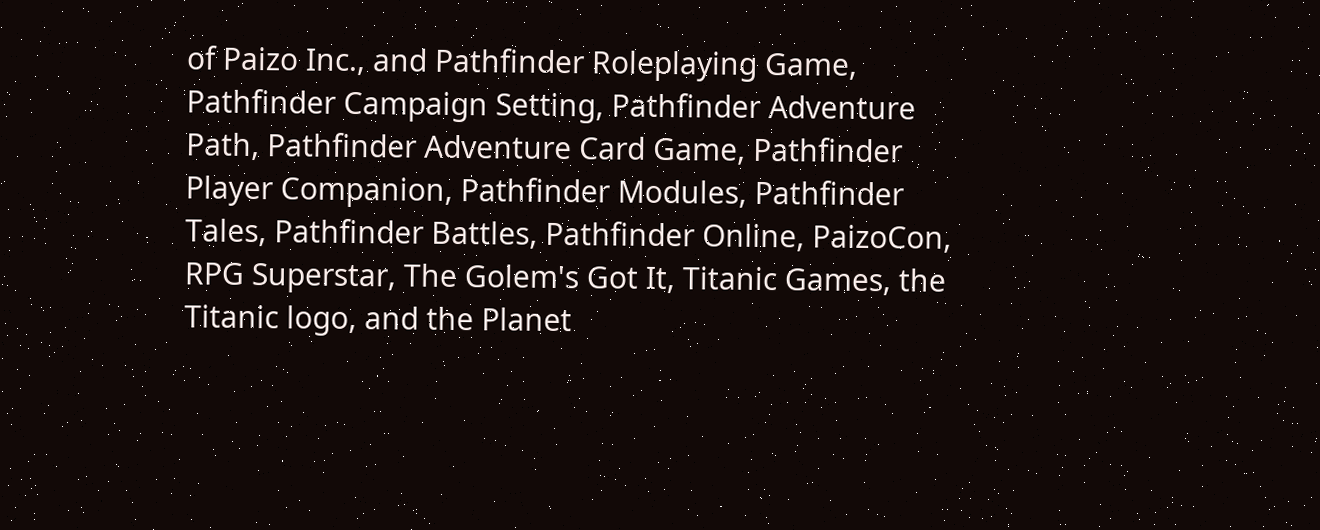of Paizo Inc., and Pathfinder Roleplaying Game, Pathfinder Campaign Setting, Pathfinder Adventure Path, Pathfinder Adventure Card Game, Pathfinder Player Companion, Pathfinder Modules, Pathfinder Tales, Pathfinder Battles, Pathfinder Online, PaizoCon, RPG Superstar, The Golem's Got It, Titanic Games, the Titanic logo, and the Planet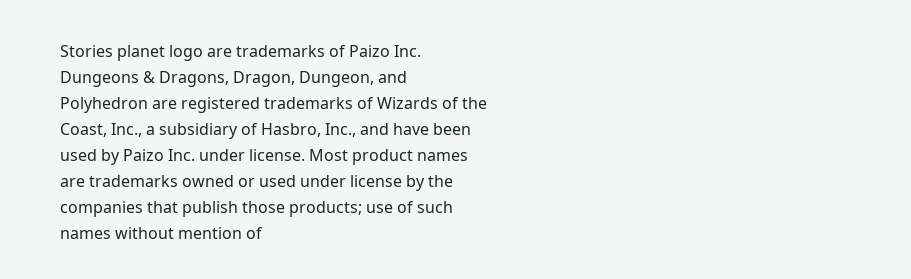Stories planet logo are trademarks of Paizo Inc. Dungeons & Dragons, Dragon, Dungeon, and Polyhedron are registered trademarks of Wizards of the Coast, Inc., a subsidiary of Hasbro, Inc., and have been used by Paizo Inc. under license. Most product names are trademarks owned or used under license by the companies that publish those products; use of such names without mention of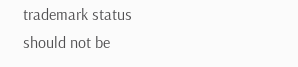trademark status should not be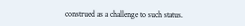construed as a challenge to such status.